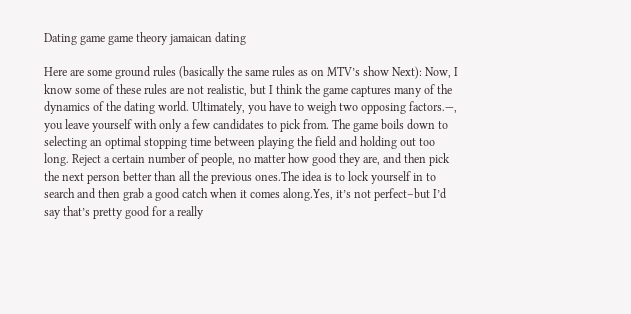Dating game game theory jamaican dating

Here are some ground rules (basically the same rules as on MTV’s show Next): Now, I know some of these rules are not realistic, but I think the game captures many of the dynamics of the dating world. Ultimately, you have to weigh two opposing factors.—, you leave yourself with only a few candidates to pick from. The game boils down to selecting an optimal stopping time between playing the field and holding out too long. Reject a certain number of people, no matter how good they are, and then pick the next person better than all the previous ones.The idea is to lock yourself in to search and then grab a good catch when it comes along.Yes, it’s not perfect–but I’d say that’s pretty good for a really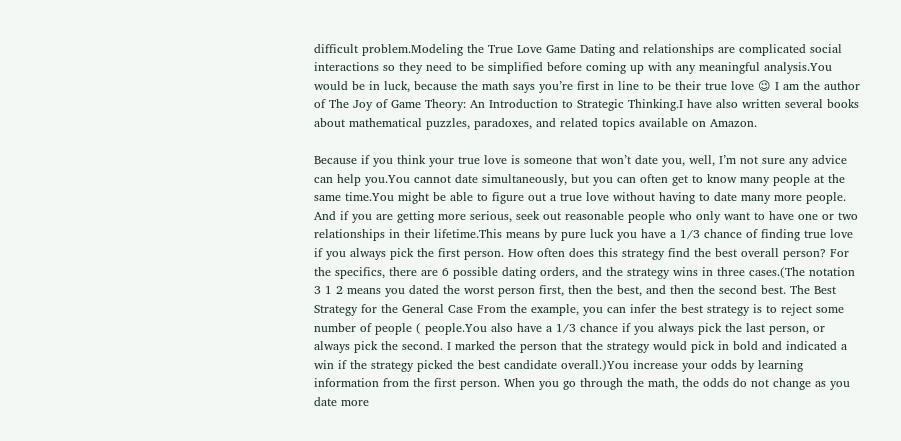difficult problem.Modeling the True Love Game Dating and relationships are complicated social interactions so they need to be simplified before coming up with any meaningful analysis.You would be in luck, because the math says you’re first in line to be their true love 😉 I am the author of The Joy of Game Theory: An Introduction to Strategic Thinking.I have also written several books about mathematical puzzles, paradoxes, and related topics available on Amazon.

Because if you think your true love is someone that won’t date you, well, I’m not sure any advice can help you.You cannot date simultaneously, but you can often get to know many people at the same time.You might be able to figure out a true love without having to date many more people. And if you are getting more serious, seek out reasonable people who only want to have one or two relationships in their lifetime.This means by pure luck you have a 1/3 chance of finding true love if you always pick the first person. How often does this strategy find the best overall person? For the specifics, there are 6 possible dating orders, and the strategy wins in three cases.(The notation 3 1 2 means you dated the worst person first, then the best, and then the second best. The Best Strategy for the General Case From the example, you can infer the best strategy is to reject some number of people ( people.You also have a 1/3 chance if you always pick the last person, or always pick the second. I marked the person that the strategy would pick in bold and indicated a win if the strategy picked the best candidate overall.)You increase your odds by learning information from the first person. When you go through the math, the odds do not change as you date more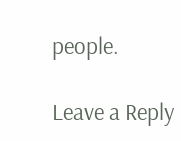people.

Leave a Reply